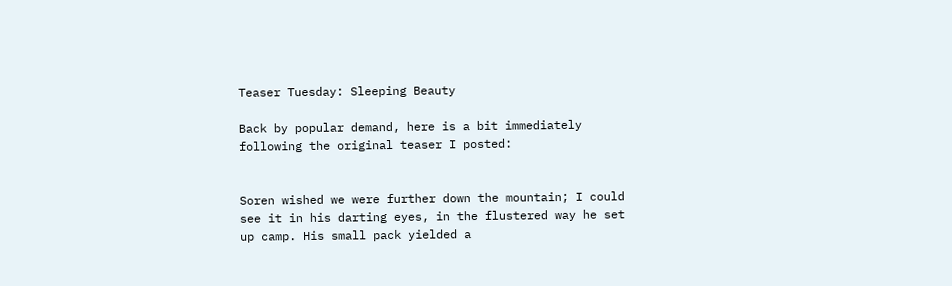Teaser Tuesday: Sleeping Beauty

Back by popular demand, here is a bit immediately following the original teaser I posted:


Soren wished we were further down the mountain; I could see it in his darting eyes, in the flustered way he set up camp. His small pack yielded a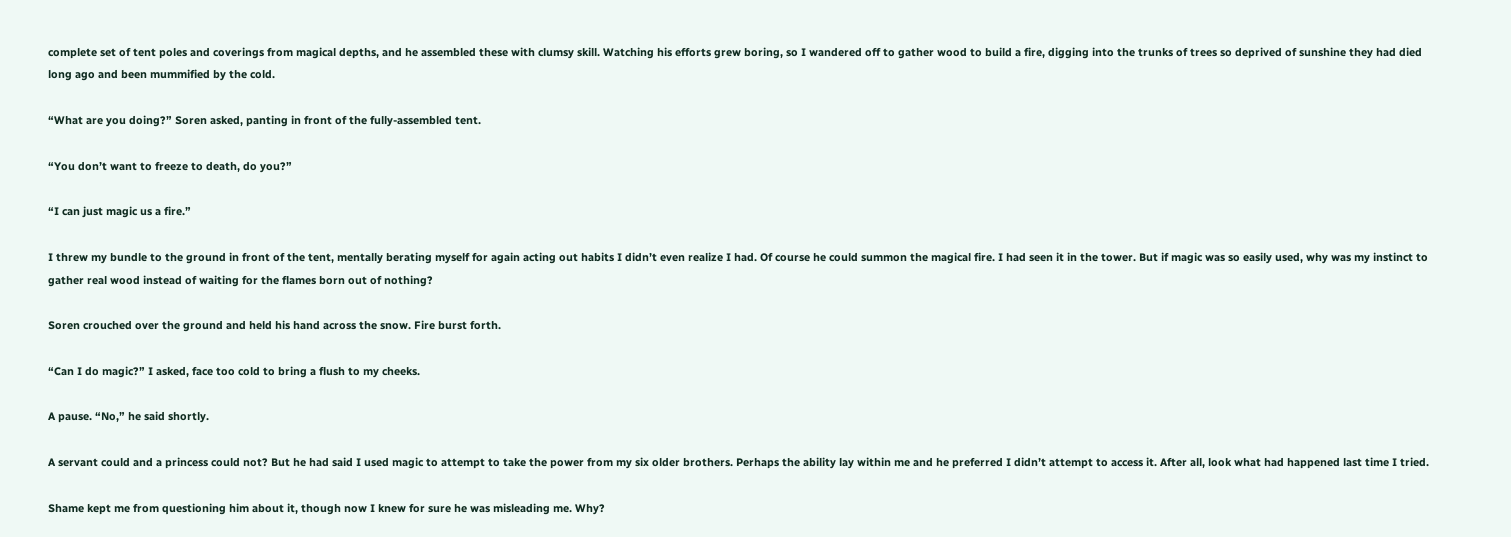complete set of tent poles and coverings from magical depths, and he assembled these with clumsy skill. Watching his efforts grew boring, so I wandered off to gather wood to build a fire, digging into the trunks of trees so deprived of sunshine they had died long ago and been mummified by the cold.

“What are you doing?” Soren asked, panting in front of the fully-assembled tent.

“You don’t want to freeze to death, do you?”

“I can just magic us a fire.”

I threw my bundle to the ground in front of the tent, mentally berating myself for again acting out habits I didn’t even realize I had. Of course he could summon the magical fire. I had seen it in the tower. But if magic was so easily used, why was my instinct to gather real wood instead of waiting for the flames born out of nothing?

Soren crouched over the ground and held his hand across the snow. Fire burst forth.

“Can I do magic?” I asked, face too cold to bring a flush to my cheeks.

A pause. “No,” he said shortly.

A servant could and a princess could not? But he had said I used magic to attempt to take the power from my six older brothers. Perhaps the ability lay within me and he preferred I didn’t attempt to access it. After all, look what had happened last time I tried.

Shame kept me from questioning him about it, though now I knew for sure he was misleading me. Why?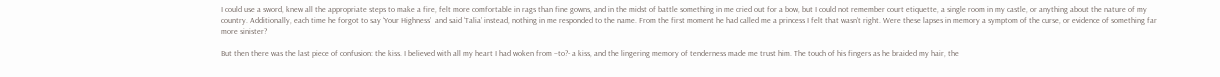I could use a sword, knew all the appropriate steps to make a fire, felt more comfortable in rags than fine gowns, and in the midst of battle something in me cried out for a bow, but I could not remember court etiquette, a single room in my castle, or anything about the nature of my country. Additionally, each time he forgot to say ‘Your Highness’  and said ‘Talia’ instead, nothing in me responded to the name. From the first moment he had called me a princess I felt that wasn’t right. Were these lapses in memory a symptom of the curse, or evidence of something far more sinister?

But then there was the last piece of confusion: the kiss. I believed with all my heart I had woken from –to?- a kiss, and the lingering memory of tenderness made me trust him. The touch of his fingers as he braided my hair, the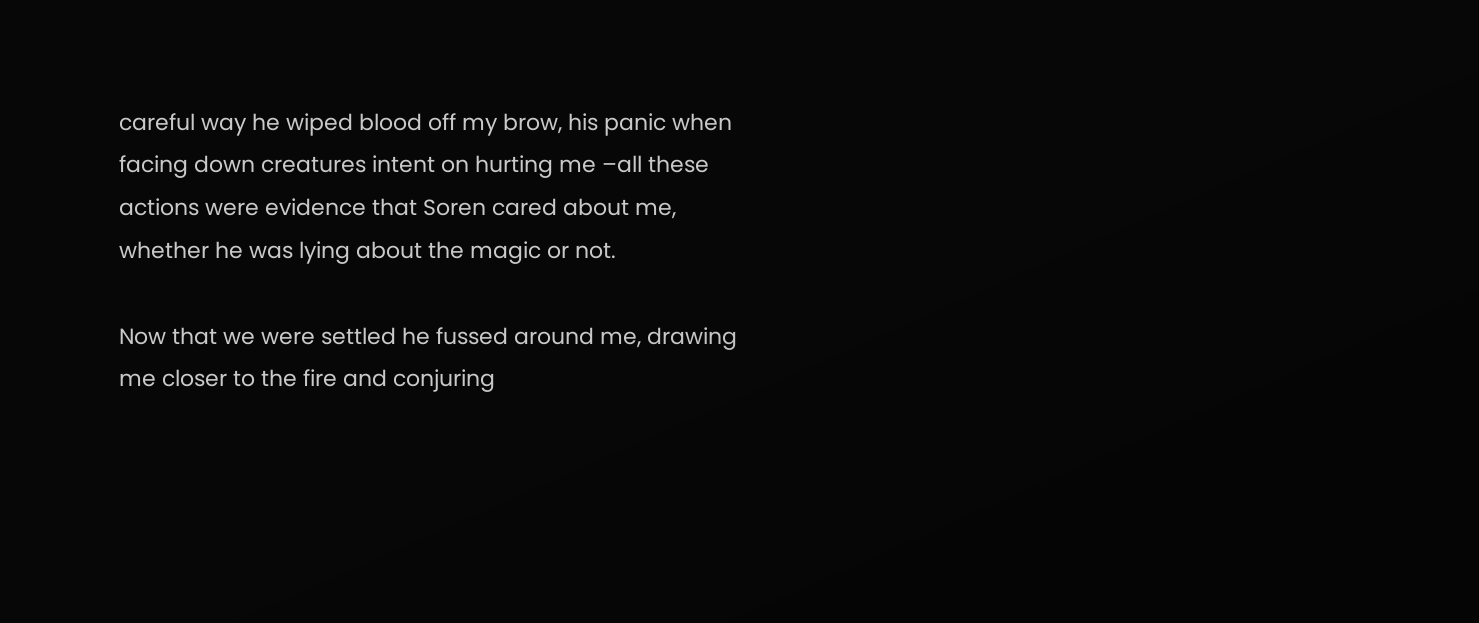careful way he wiped blood off my brow, his panic when facing down creatures intent on hurting me –all these actions were evidence that Soren cared about me, whether he was lying about the magic or not.

Now that we were settled he fussed around me, drawing me closer to the fire and conjuring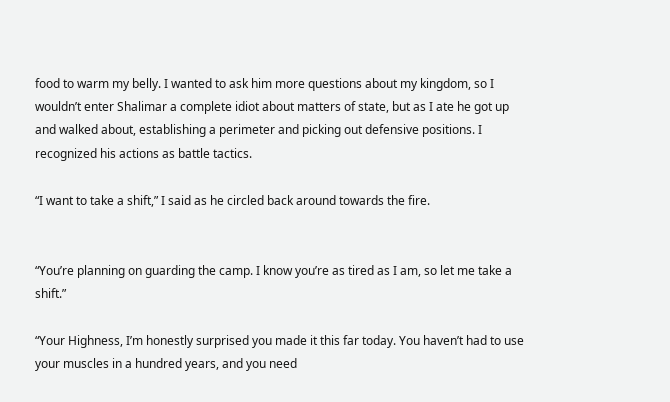food to warm my belly. I wanted to ask him more questions about my kingdom, so I wouldn’t enter Shalimar a complete idiot about matters of state, but as I ate he got up and walked about, establishing a perimeter and picking out defensive positions. I recognized his actions as battle tactics.

“I want to take a shift,” I said as he circled back around towards the fire.


“You’re planning on guarding the camp. I know you’re as tired as I am, so let me take a shift.”

“Your Highness, I’m honestly surprised you made it this far today. You haven’t had to use your muscles in a hundred years, and you need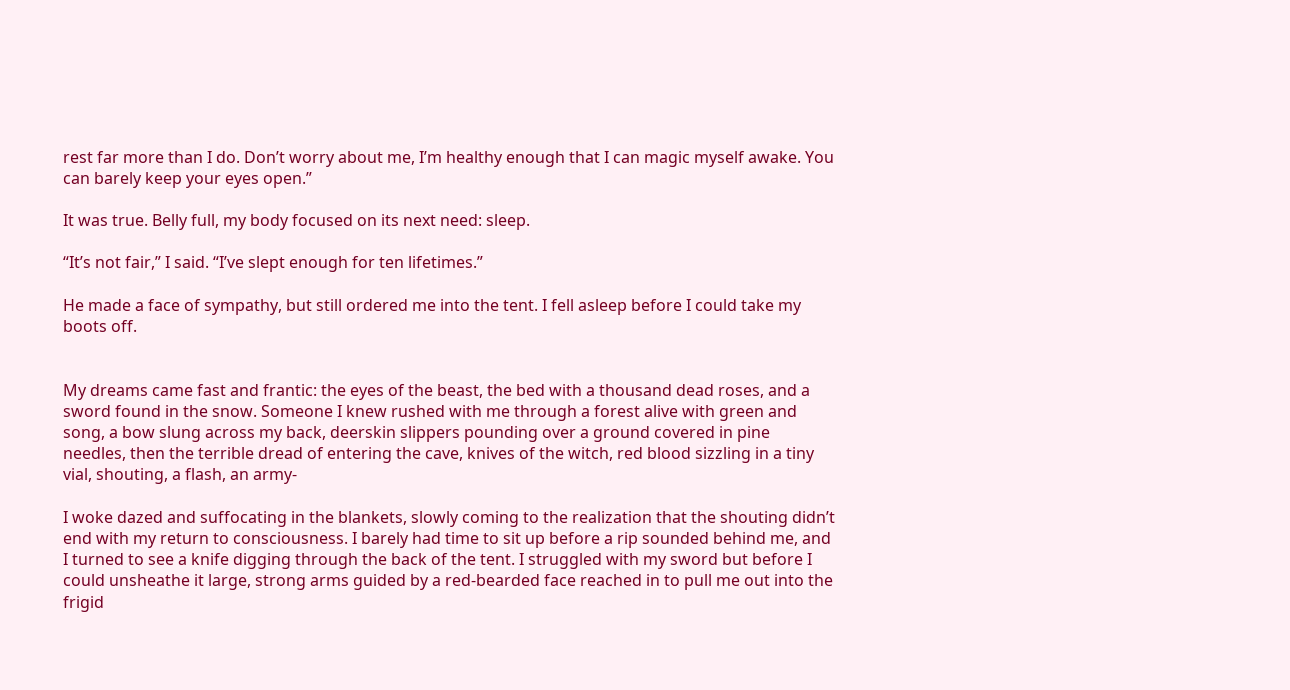rest far more than I do. Don’t worry about me, I’m healthy enough that I can magic myself awake. You can barely keep your eyes open.”

It was true. Belly full, my body focused on its next need: sleep.

“It’s not fair,” I said. “I’ve slept enough for ten lifetimes.”

He made a face of sympathy, but still ordered me into the tent. I fell asleep before I could take my boots off.


My dreams came fast and frantic: the eyes of the beast, the bed with a thousand dead roses, and a sword found in the snow. Someone I knew rushed with me through a forest alive with green and song, a bow slung across my back, deerskin slippers pounding over a ground covered in pine needles, then the terrible dread of entering the cave, knives of the witch, red blood sizzling in a tiny vial, shouting, a flash, an army-

I woke dazed and suffocating in the blankets, slowly coming to the realization that the shouting didn’t end with my return to consciousness. I barely had time to sit up before a rip sounded behind me, and I turned to see a knife digging through the back of the tent. I struggled with my sword but before I could unsheathe it large, strong arms guided by a red-bearded face reached in to pull me out into the frigid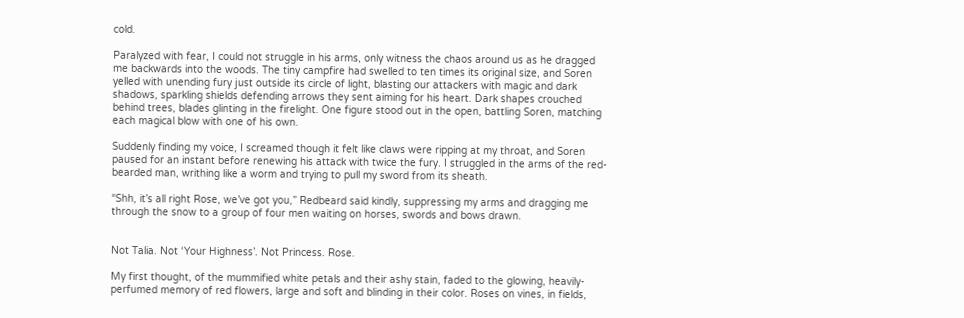cold.

Paralyzed with fear, I could not struggle in his arms, only witness the chaos around us as he dragged me backwards into the woods. The tiny campfire had swelled to ten times its original size, and Soren yelled with unending fury just outside its circle of light, blasting our attackers with magic and dark shadows, sparkling shields defending arrows they sent aiming for his heart. Dark shapes crouched behind trees, blades glinting in the firelight. One figure stood out in the open, battling Soren, matching each magical blow with one of his own.

Suddenly finding my voice, I screamed though it felt like claws were ripping at my throat, and Soren paused for an instant before renewing his attack with twice the fury. I struggled in the arms of the red-bearded man, writhing like a worm and trying to pull my sword from its sheath.

“Shh, it’s all right Rose, we’ve got you,” Redbeard said kindly, suppressing my arms and dragging me through the snow to a group of four men waiting on horses, swords and bows drawn.


Not Talia. Not ‘Your Highness’. Not Princess. Rose.

My first thought, of the mummified white petals and their ashy stain, faded to the glowing, heavily-perfumed memory of red flowers, large and soft and blinding in their color. Roses on vines, in fields,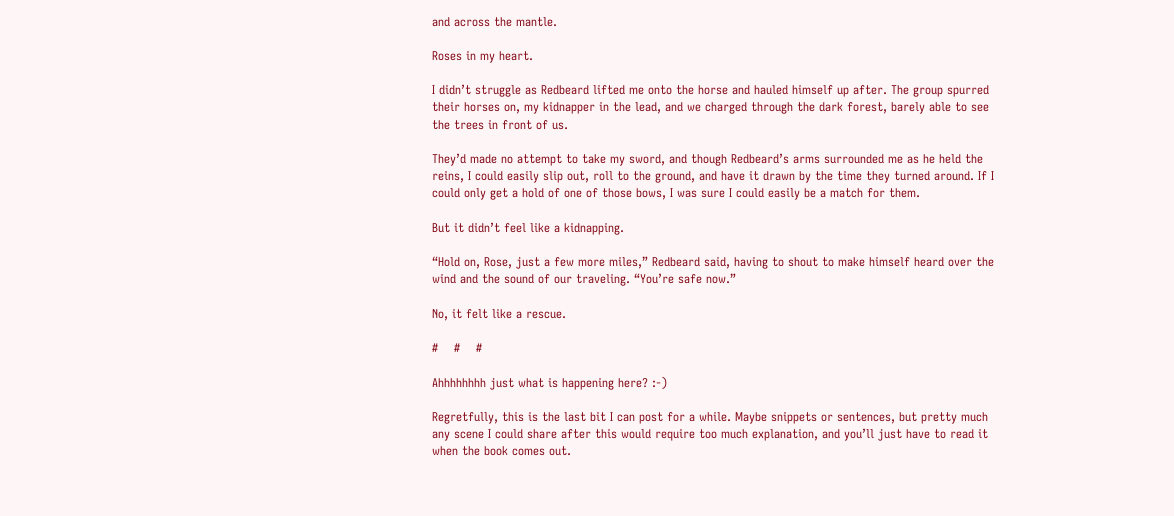and across the mantle.

Roses in my heart.

I didn’t struggle as Redbeard lifted me onto the horse and hauled himself up after. The group spurred their horses on, my kidnapper in the lead, and we charged through the dark forest, barely able to see the trees in front of us.

They’d made no attempt to take my sword, and though Redbeard’s arms surrounded me as he held the reins, I could easily slip out, roll to the ground, and have it drawn by the time they turned around. If I could only get a hold of one of those bows, I was sure I could easily be a match for them.

But it didn’t feel like a kidnapping.

“Hold on, Rose, just a few more miles,” Redbeard said, having to shout to make himself heard over the wind and the sound of our traveling. “You’re safe now.”

No, it felt like a rescue.

#    #    #

Ahhhhhhhh just what is happening here? :-)

Regretfully, this is the last bit I can post for a while. Maybe snippets or sentences, but pretty much any scene I could share after this would require too much explanation, and you’ll just have to read it when the book comes out.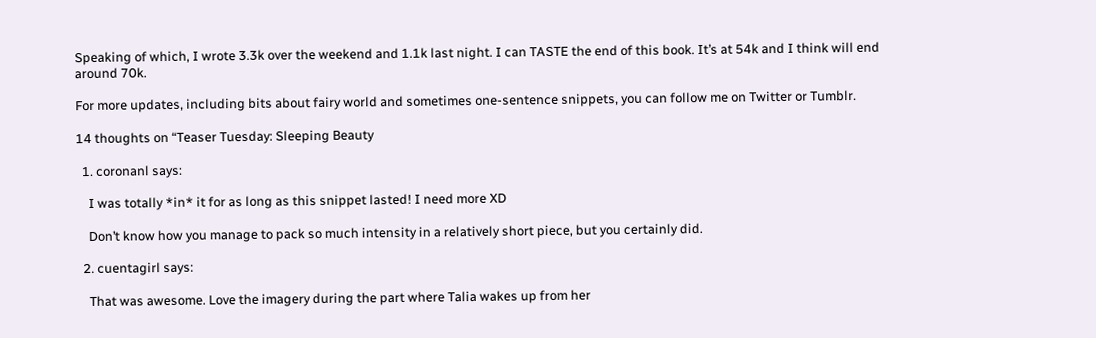Speaking of which, I wrote 3.3k over the weekend and 1.1k last night. I can TASTE the end of this book. It’s at 54k and I think will end around 70k.

For more updates, including bits about fairy world and sometimes one-sentence snippets, you can follow me on Twitter or Tumblr.

14 thoughts on “Teaser Tuesday: Sleeping Beauty

  1. coronanl says:

    I was totally *in* it for as long as this snippet lasted! I need more XD

    Don’t know how you manage to pack so much intensity in a relatively short piece, but you certainly did.

  2. cuentagirl says:

    That was awesome. Love the imagery during the part where Talia wakes up from her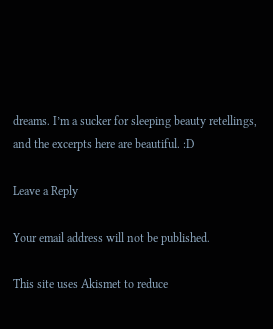dreams. I’m a sucker for sleeping beauty retellings, and the excerpts here are beautiful. :D

Leave a Reply

Your email address will not be published.

This site uses Akismet to reduce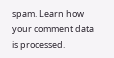spam. Learn how your comment data is processed.